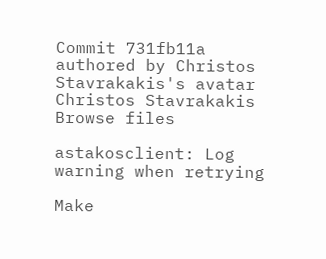Commit 731fb11a authored by Christos Stavrakakis's avatar Christos Stavrakakis
Browse files

astakosclient: Log warning when retrying

Make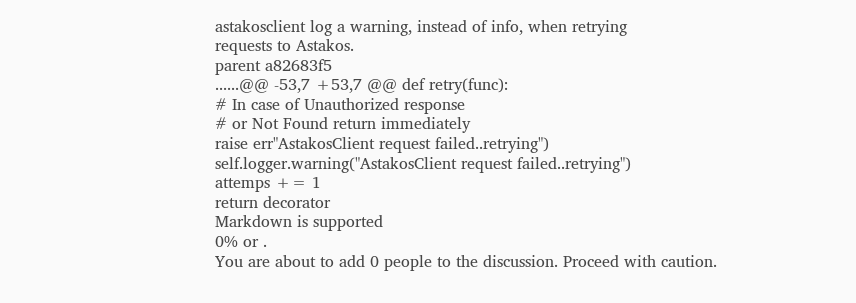astakosclient log a warning, instead of info, when retrying
requests to Astakos.
parent a82683f5
......@@ -53,7 +53,7 @@ def retry(func):
# In case of Unauthorized response
# or Not Found return immediately
raise err"AstakosClient request failed..retrying")
self.logger.warning("AstakosClient request failed..retrying")
attemps += 1
return decorator
Markdown is supported
0% or .
You are about to add 0 people to the discussion. Proceed with caution.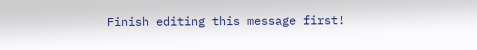Finish editing this message first!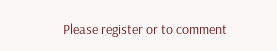Please register or to comment